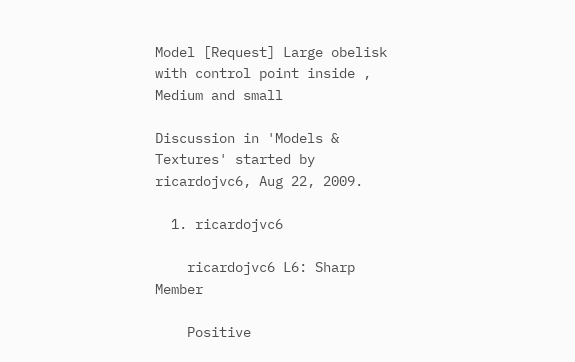Model [Request] Large obelisk with control point inside , Medium and small

Discussion in 'Models & Textures' started by ricardojvc6, Aug 22, 2009.

  1. ricardojvc6

    ricardojvc6 L6: Sharp Member

    Positive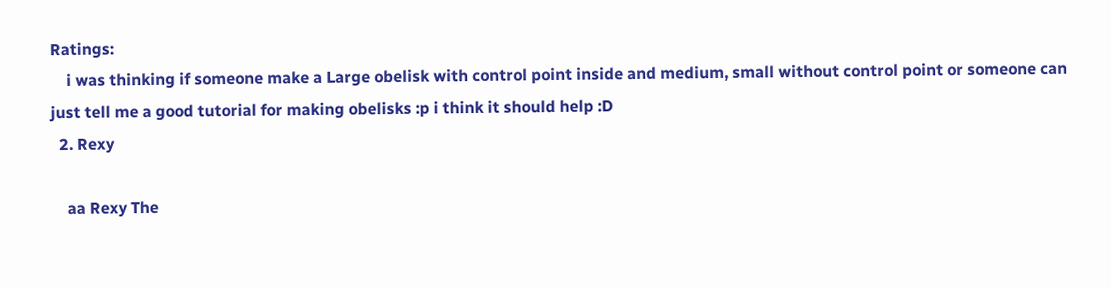Ratings:
    i was thinking if someone make a Large obelisk with control point inside and medium, small without control point or someone can just tell me a good tutorial for making obelisks :p i think it should help :D
  2. Rexy

    aa Rexy The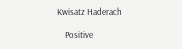Kwisatz Haderach

    Positive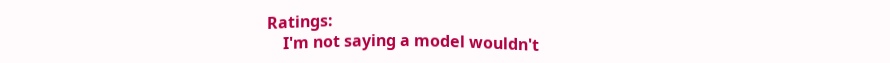Ratings:
    I'm not saying a model wouldn't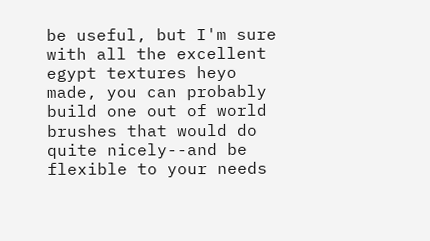be useful, but I'm sure with all the excellent egypt textures heyo made, you can probably build one out of world brushes that would do quite nicely--and be flexible to your needs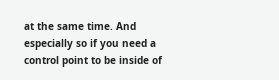at the same time. And especially so if you need a control point to be inside of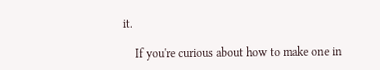it.

    If you're curious about how to make one in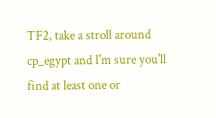TF2, take a stroll around cp_egypt and I'm sure you'll find at least one or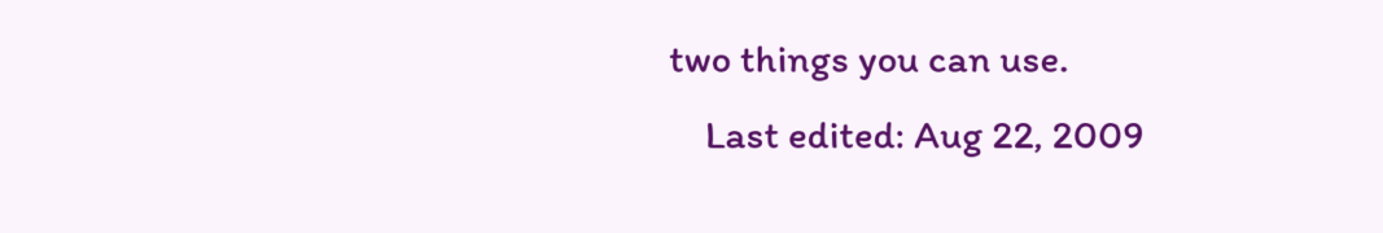two things you can use.
    Last edited: Aug 22, 2009